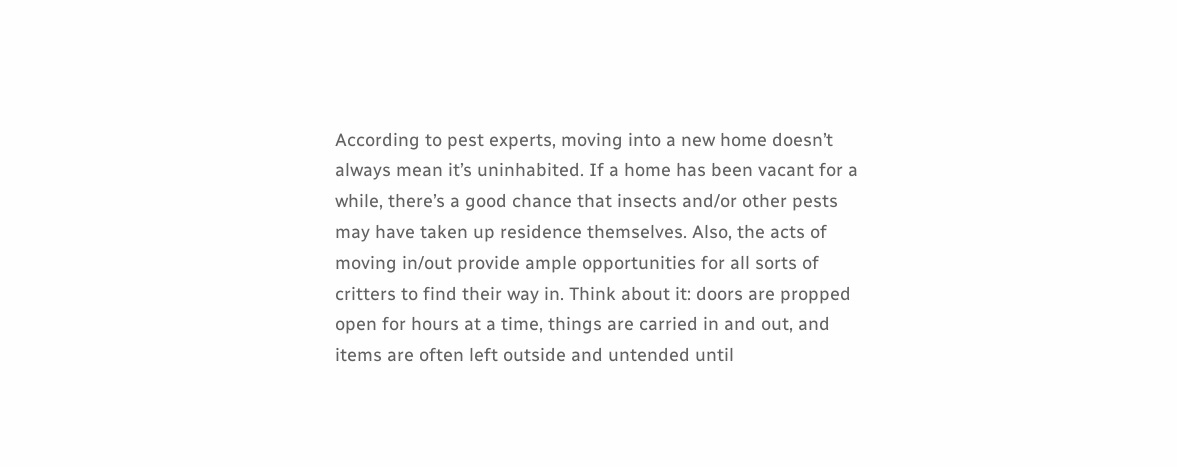According to pest experts, moving into a new home doesn’t always mean it’s uninhabited. If a home has been vacant for a while, there’s a good chance that insects and/or other pests may have taken up residence themselves. Also, the acts of moving in/out provide ample opportunities for all sorts of critters to find their way in. Think about it: doors are propped open for hours at a time, things are carried in and out, and items are often left outside and untended until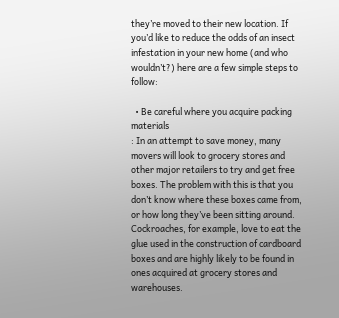they’re moved to their new location. If you’d like to reduce the odds of an insect infestation in your new home (and who wouldn’t?) here are a few simple steps to follow:

  • Be careful where you acquire packing materials
: In an attempt to save money, many movers will look to grocery stores and other major retailers to try and get free boxes. The problem with this is that you don’t know where these boxes came from, or how long they’ve been sitting around. Cockroaches, for example, love to eat the glue used in the construction of cardboard boxes and are highly likely to be found in ones acquired at grocery stores and warehouses.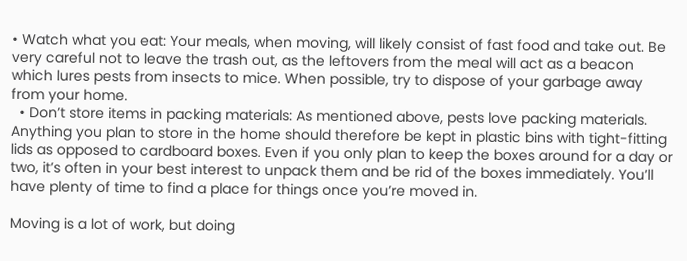• Watch what you eat: Your meals, when moving, will likely consist of fast food and take out. Be very careful not to leave the trash out, as the leftovers from the meal will act as a beacon which lures pests from insects to mice. When possible, try to dispose of your garbage away from your home.
  • Don’t store items in packing materials: As mentioned above, pests love packing materials. Anything you plan to store in the home should therefore be kept in plastic bins with tight-fitting lids as opposed to cardboard boxes. Even if you only plan to keep the boxes around for a day or two, it’s often in your best interest to unpack them and be rid of the boxes immediately. You’ll have plenty of time to find a place for things once you’re moved in.

Moving is a lot of work, but doing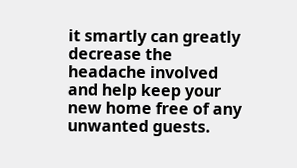it smartly can greatly decrease the headache involved and help keep your new home free of any unwanted guests.